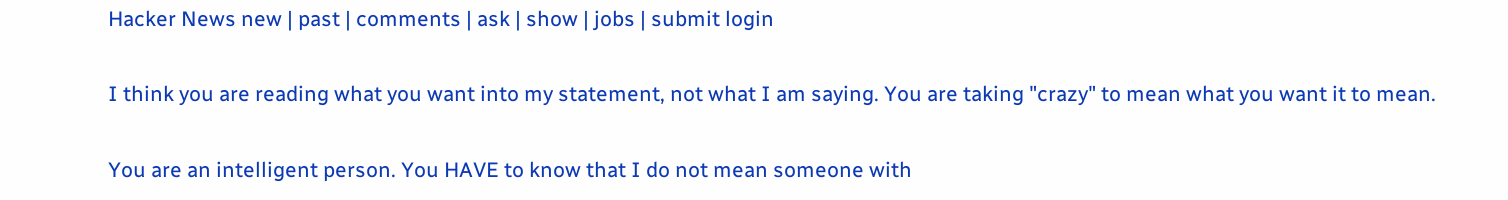Hacker News new | past | comments | ask | show | jobs | submit login

I think you are reading what you want into my statement, not what I am saying. You are taking "crazy" to mean what you want it to mean.

You are an intelligent person. You HAVE to know that I do not mean someone with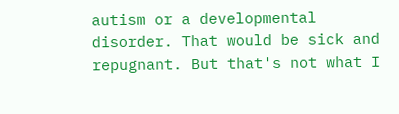autism or a developmental disorder. That would be sick and repugnant. But that's not what I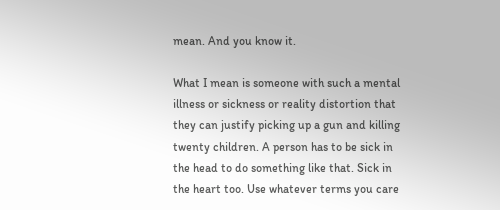mean. And you know it.

What I mean is someone with such a mental illness or sickness or reality distortion that they can justify picking up a gun and killing twenty children. A person has to be sick in the head to do something like that. Sick in the heart too. Use whatever terms you care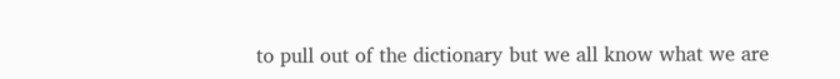to pull out of the dictionary but we all know what we are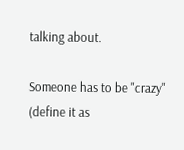talking about.

Someone has to be "crazy" (define it as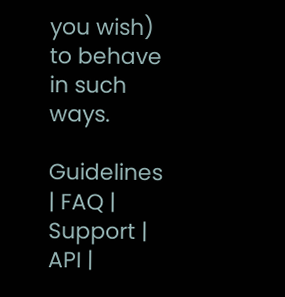you wish) to behave in such ways.

Guidelines | FAQ | Support | API |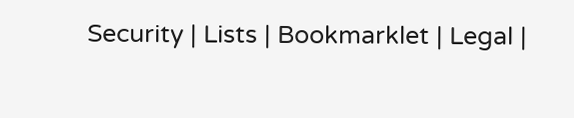Security | Lists | Bookmarklet | Legal |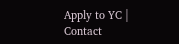Apply to YC | Contact